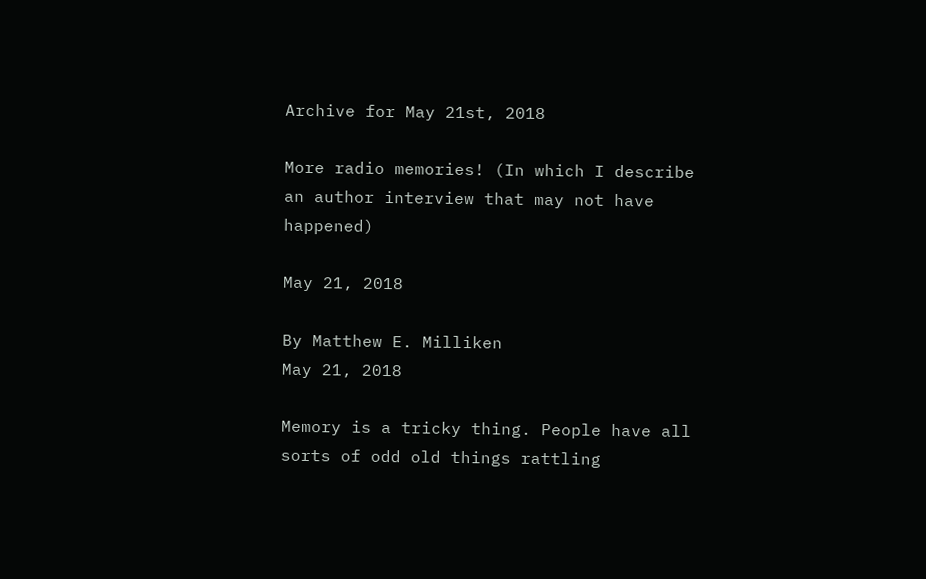Archive for May 21st, 2018

More radio memories! (In which I describe an author interview that may not have happened)

May 21, 2018

By Matthew E. Milliken
May 21, 2018

Memory is a tricky thing. People have all sorts of odd old things rattling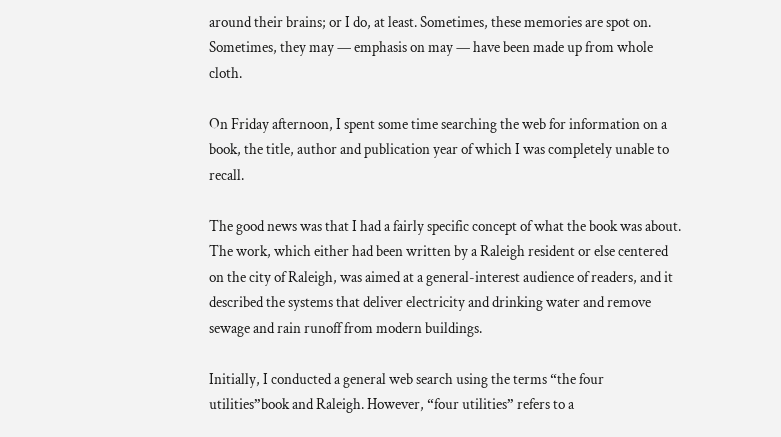around their brains; or I do, at least. Sometimes, these memories are spot on. Sometimes, they may — emphasis on may — have been made up from whole cloth.

On Friday afternoon, I spent some time searching the web for information on a book, the title, author and publication year of which I was completely unable to recall.

The good news was that I had a fairly specific concept of what the book was about. The work, which either had been written by a Raleigh resident or else centered on the city of Raleigh, was aimed at a general-interest audience of readers, and it described the systems that deliver electricity and drinking water and remove sewage and rain runoff from modern buildings.

Initially, I conducted a general web search using the terms “the four utilities”book and Raleigh. However, “four utilities” refers to a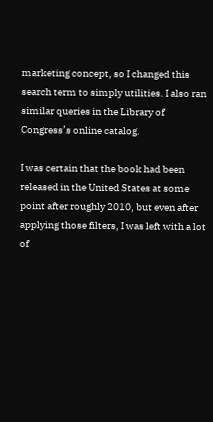marketing concept, so I changed this search term to simply utilities. I also ran similar queries in the Library of Congress’s online catalog.

I was certain that the book had been released in the United States at some point after roughly 2010, but even after applying those filters, I was left with a lot of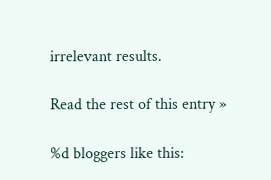irrelevant results.

Read the rest of this entry »

%d bloggers like this: